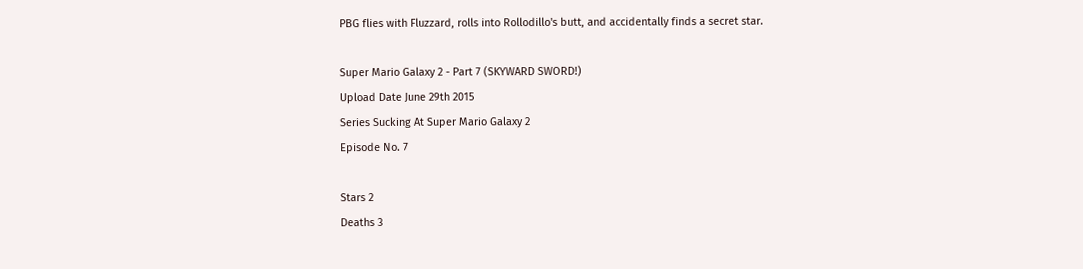PBG flies with Fluzzard, rolls into Rollodillo's butt, and accidentally finds a secret star.

Super Mario Galaxy 2 - Part 7 (SKYWARD SWORD!)
Upload Date June 29th 2015
Series Sucking At Super Mario Galaxy 2
Episode No. 7

Stars 2
Deaths 3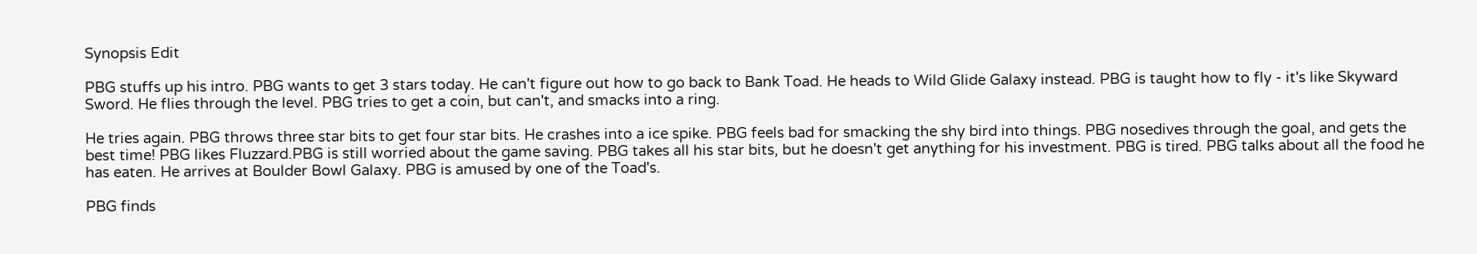Synopsis Edit

PBG stuffs up his intro. PBG wants to get 3 stars today. He can't figure out how to go back to Bank Toad. He heads to Wild Glide Galaxy instead. PBG is taught how to fly - it's like Skyward Sword. He flies through the level. PBG tries to get a coin, but can't, and smacks into a ring.

He tries again. PBG throws three star bits to get four star bits. He crashes into a ice spike. PBG feels bad for smacking the shy bird into things. PBG nosedives through the goal, and gets the best time! PBG likes Fluzzard.PBG is still worried about the game saving. PBG takes all his star bits, but he doesn't get anything for his investment. PBG is tired. PBG talks about all the food he has eaten. He arrives at Boulder Bowl Galaxy. PBG is amused by one of the Toad's.

PBG finds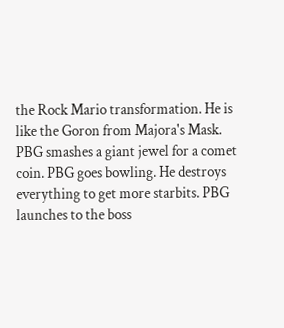the Rock Mario transformation. He is like the Goron from Majora's Mask. PBG smashes a giant jewel for a comet coin. PBG goes bowling. He destroys everything to get more starbits. PBG launches to the boss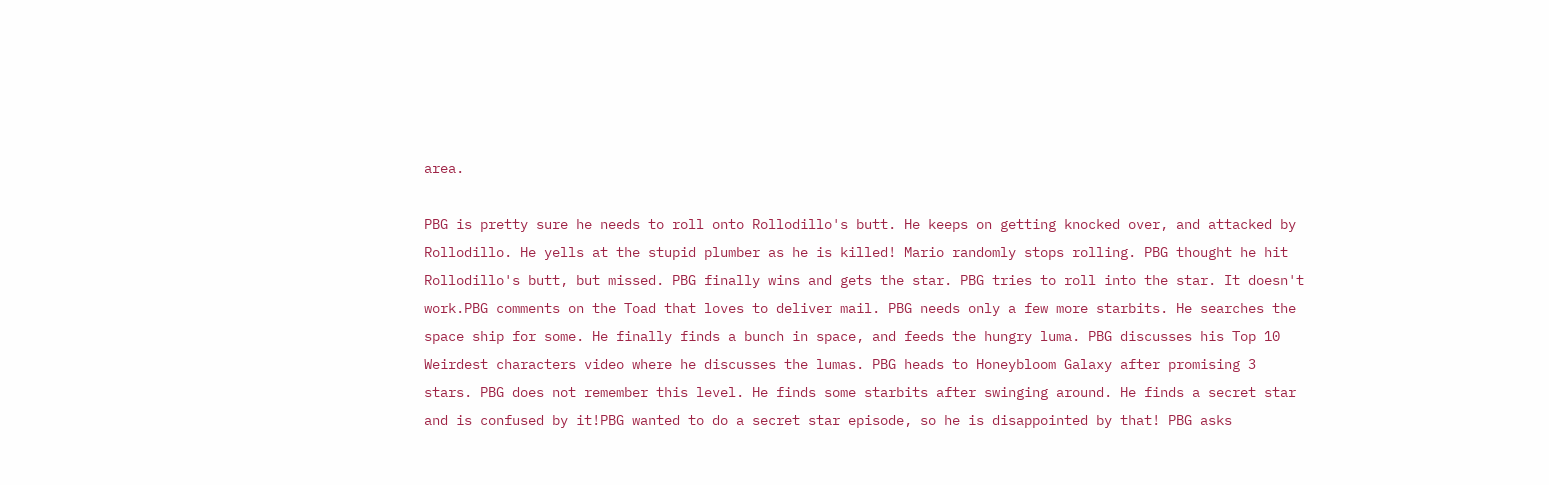area.

PBG is pretty sure he needs to roll onto Rollodillo's butt. He keeps on getting knocked over, and attacked by Rollodillo. He yells at the stupid plumber as he is killed! Mario randomly stops rolling. PBG thought he hit Rollodillo's butt, but missed. PBG finally wins and gets the star. PBG tries to roll into the star. It doesn't work.PBG comments on the Toad that loves to deliver mail. PBG needs only a few more starbits. He searches the space ship for some. He finally finds a bunch in space, and feeds the hungry luma. PBG discusses his Top 10 Weirdest characters video where he discusses the lumas. PBG heads to Honeybloom Galaxy after promising 3 stars. PBG does not remember this level. He finds some starbits after swinging around. He finds a secret star and is confused by it!PBG wanted to do a secret star episode, so he is disappointed by that! PBG asks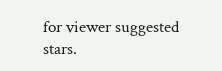for viewer suggested stars.